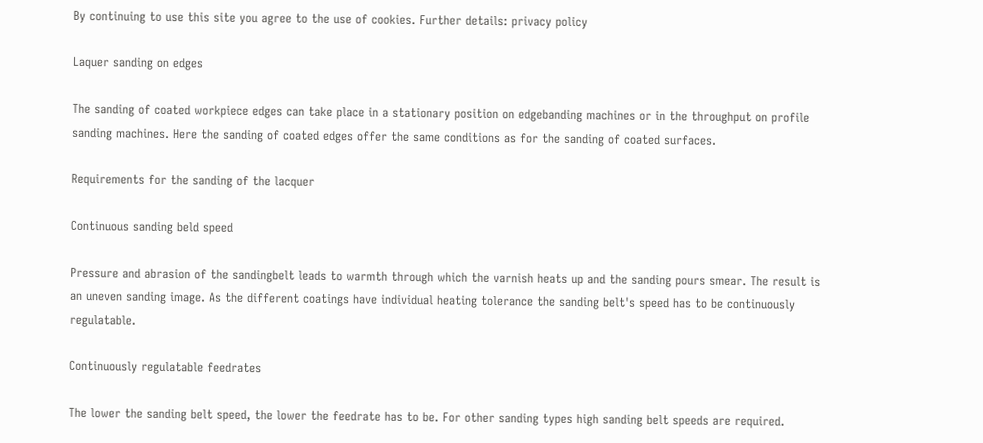By continuing to use this site you agree to the use of cookies. Further details: privacy policy

Laquer sanding on edges

The sanding of coated workpiece edges can take place in a stationary position on edgebanding machines or in the throughput on profile sanding machines. Here the sanding of coated edges offer the same conditions as for the sanding of coated surfaces.

Requirements for the sanding of the lacquer

Continuous sanding beld speed

Pressure and abrasion of the sandingbelt leads to warmth through which the varnish heats up and the sanding pours smear. The result is an uneven sanding image. As the different coatings have individual heating tolerance the sanding belt's speed has to be continuously regulatable.

Continuously regulatable feedrates

The lower the sanding belt speed, the lower the feedrate has to be. For other sanding types high sanding belt speeds are required.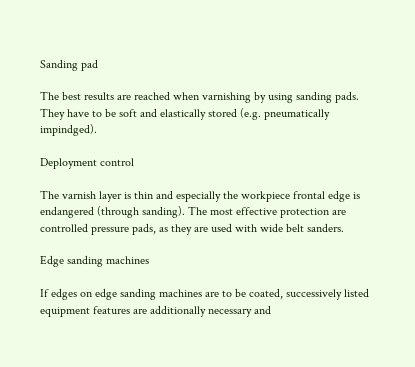Sanding pad

The best results are reached when varnishing by using sanding pads. They have to be soft and elastically stored (e.g. pneumatically impindged).

Deployment control

The varnish layer is thin and especially the workpiece frontal edge is endangered (through sanding). The most effective protection are controlled pressure pads, as they are used with wide belt sanders.

Edge sanding machines

If edges on edge sanding machines are to be coated, successively listed equipment features are additionally necessary and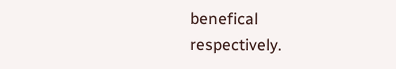benefical respectively.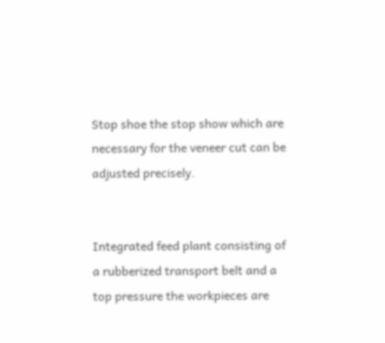Stop shoe the stop show which are necessary for the veneer cut can be adjusted precisely.


Integrated feed plant consisting of a rubberized transport belt and a top pressure the workpieces are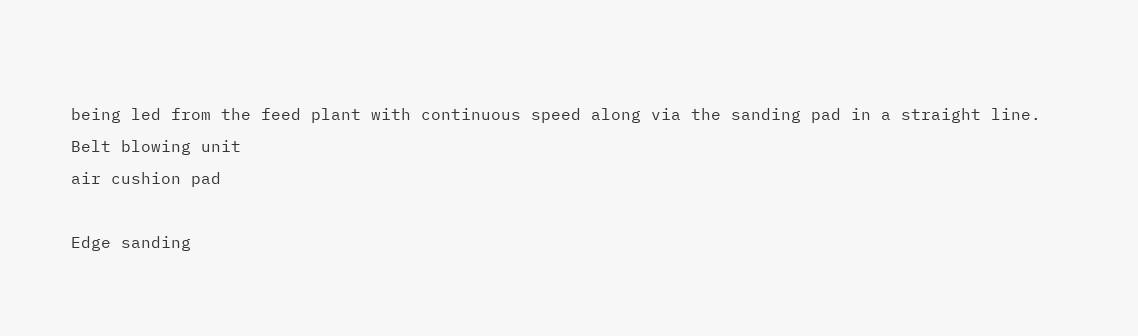being led from the feed plant with continuous speed along via the sanding pad in a straight line.
Belt blowing unit
air cushion pad

Edge sanding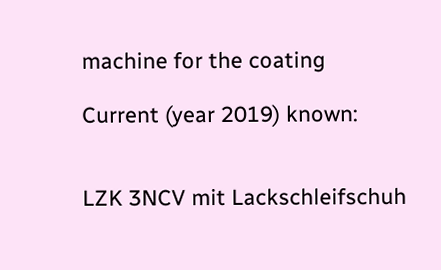machine for the coating

Current (year 2019) known:


LZK 3NCV mit Lackschleifschuh